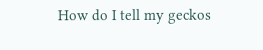How do I tell my geckos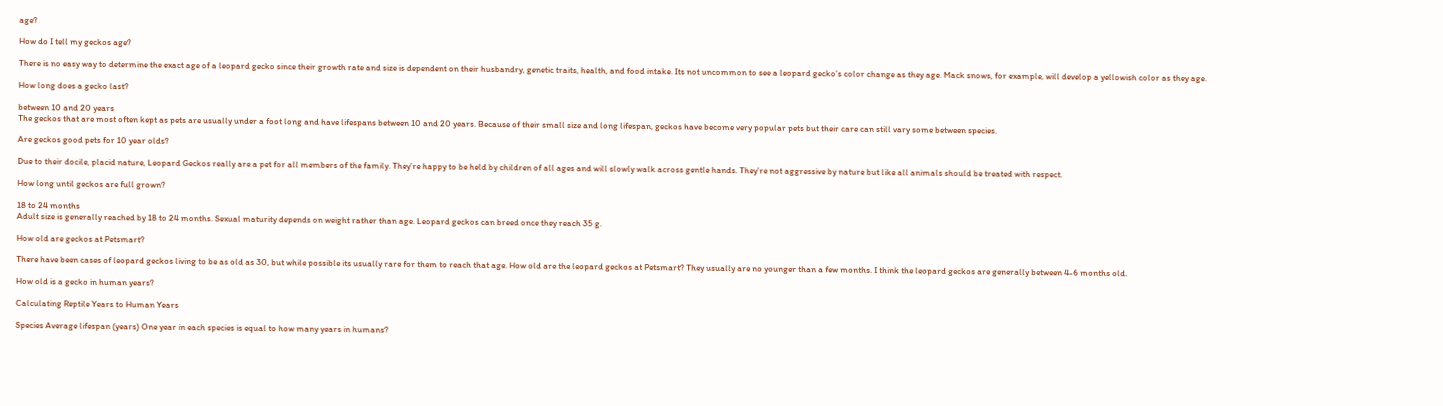age?

How do I tell my geckos age?

There is no easy way to determine the exact age of a leopard gecko since their growth rate and size is dependent on their husbandry, genetic traits, health, and food intake. Its not uncommon to see a leopard gecko’s color change as they age. Mack snows, for example, will develop a yellowish color as they age.

How long does a gecko last?

between 10 and 20 years
The geckos that are most often kept as pets are usually under a foot long and have lifespans between 10 and 20 years. Because of their small size and long lifespan, geckos have become very popular pets but their care can still vary some between species.

Are geckos good pets for 10 year olds?

Due to their docile, placid nature, Leopard Geckos really are a pet for all members of the family. They’re happy to be held by children of all ages and will slowly walk across gentle hands. They’re not aggressive by nature but like all animals should be treated with respect.

How long until geckos are full grown?

18 to 24 months
Adult size is generally reached by 18 to 24 months. Sexual maturity depends on weight rather than age. Leopard geckos can breed once they reach 35 g.

How old are geckos at Petsmart?

There have been cases of leopard geckos living to be as old as 30, but while possible its usually rare for them to reach that age. How old are the leopard geckos at Petsmart? They usually are no younger than a few months. I think the leopard geckos are generally between 4-6 months old.

How old is a gecko in human years?

Calculating Reptile Years to Human Years

Species Average lifespan (years) One year in each species is equal to how many years in humans?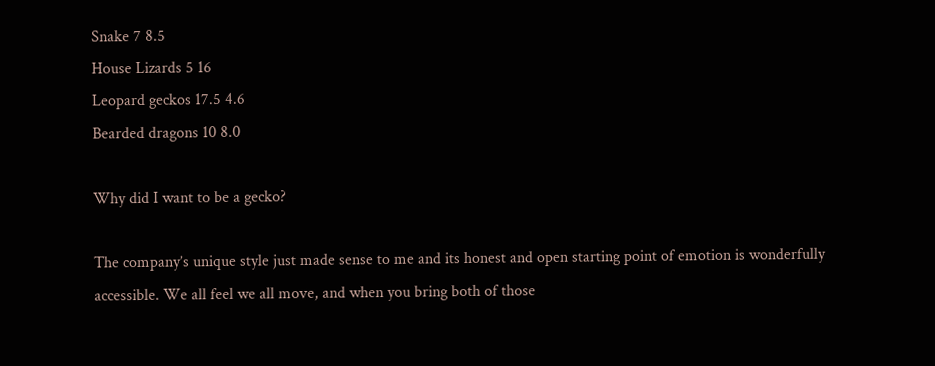Snake 7 8.5
House Lizards 5 16
Leopard geckos 17.5 4.6
Bearded dragons 10 8.0

Why did I want to be a gecko?

The company’s unique style just made sense to me and its honest and open starting point of emotion is wonderfully accessible. We all feel we all move, and when you bring both of those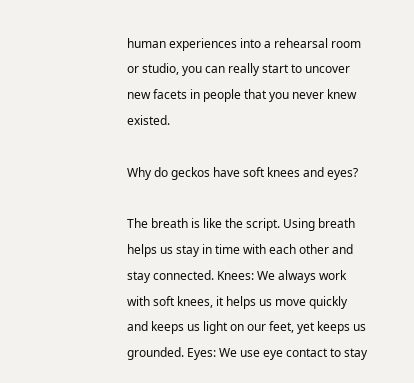human experiences into a rehearsal room or studio, you can really start to uncover new facets in people that you never knew existed.

Why do geckos have soft knees and eyes?

The breath is like the script. Using breath helps us stay in time with each other and stay connected. Knees: We always work with soft knees, it helps us move quickly and keeps us light on our feet, yet keeps us grounded. Eyes: We use eye contact to stay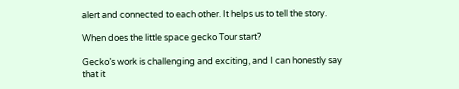alert and connected to each other. It helps us to tell the story.

When does the little space gecko Tour start?

Gecko’s work is challenging and exciting, and I can honestly say that it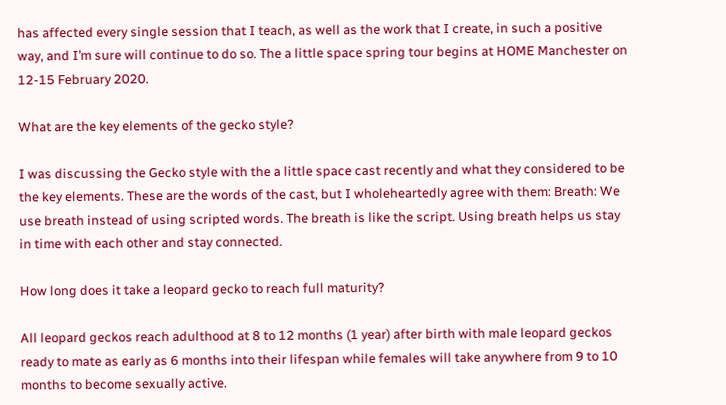has affected every single session that I teach, as well as the work that I create, in such a positive way, and I’m sure will continue to do so. The a little space spring tour begins at HOME Manchester on 12-15 February 2020.

What are the key elements of the gecko style?

I was discussing the Gecko style with the a little space cast recently and what they considered to be the key elements. These are the words of the cast, but I wholeheartedly agree with them: Breath: We use breath instead of using scripted words. The breath is like the script. Using breath helps us stay in time with each other and stay connected.

How long does it take a leopard gecko to reach full maturity?

All leopard geckos reach adulthood at 8 to 12 months (1 year) after birth with male leopard geckos ready to mate as early as 6 months into their lifespan while females will take anywhere from 9 to 10 months to become sexually active.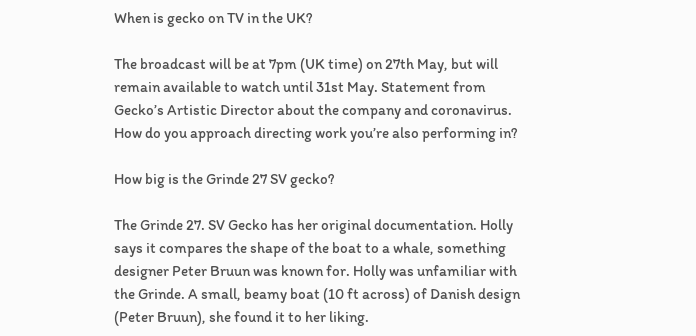When is gecko on TV in the UK?

The broadcast will be at 7pm (UK time) on 27th May, but will remain available to watch until 31st May. Statement from Gecko’s Artistic Director about the company and coronavirus. How do you approach directing work you’re also performing in?

How big is the Grinde 27 SV gecko?

The Grinde 27. SV Gecko has her original documentation. Holly says it compares the shape of the boat to a whale, something designer Peter Bruun was known for. Holly was unfamiliar with the Grinde. A small, beamy boat (10 ft across) of Danish design (Peter Bruun), she found it to her liking.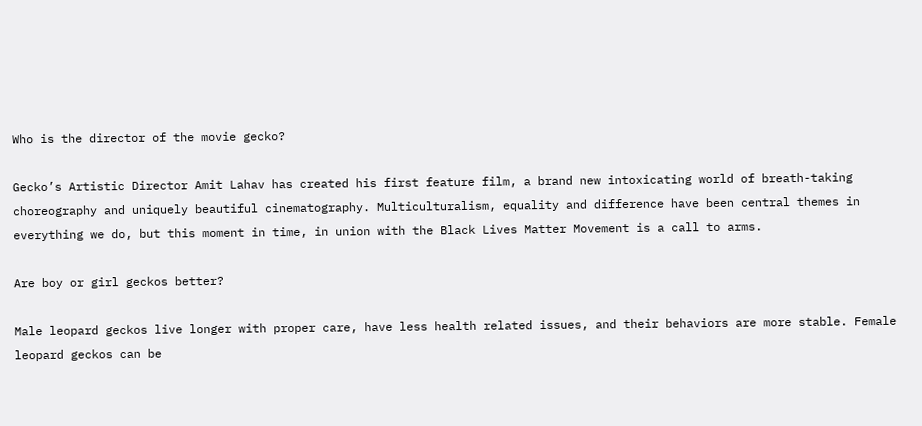Who is the director of the movie gecko?

Gecko’s Artistic Director Amit Lahav has created his first feature film, a brand new intoxicating world of breath-taking choreography and uniquely beautiful cinematography. Multiculturalism, equality and difference have been central themes in everything we do, but this moment in time, in union with the Black Lives Matter Movement is a call to arms.

Are boy or girl geckos better?

Male leopard geckos live longer with proper care, have less health related issues, and their behaviors are more stable. Female leopard geckos can be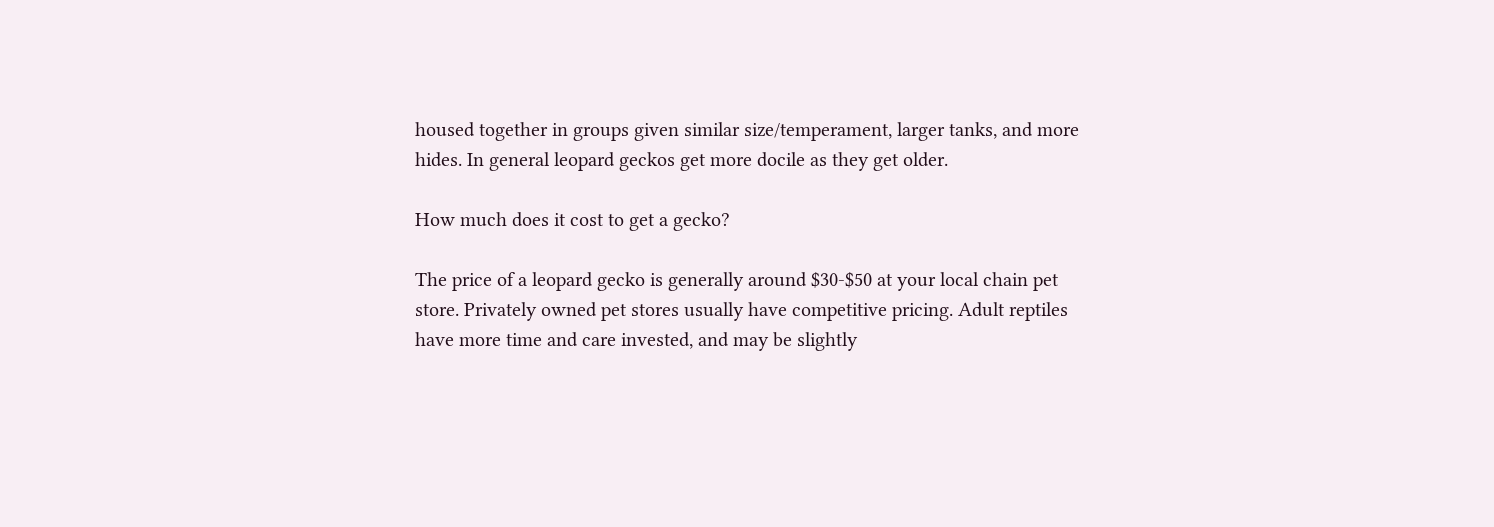housed together in groups given similar size/temperament, larger tanks, and more hides. In general leopard geckos get more docile as they get older.

How much does it cost to get a gecko?

The price of a leopard gecko is generally around $30-$50 at your local chain pet store. Privately owned pet stores usually have competitive pricing. Adult reptiles have more time and care invested, and may be slightly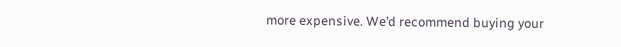more expensive. We’d recommend buying your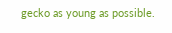gecko as young as possible.